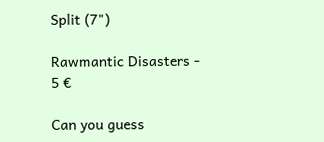Split (7")

Rawmantic Disasters - 5 €

Can you guess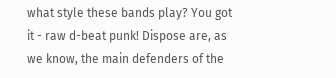what style these bands play? You got it - raw d-beat punk! Dispose are, as we know, the main defenders of the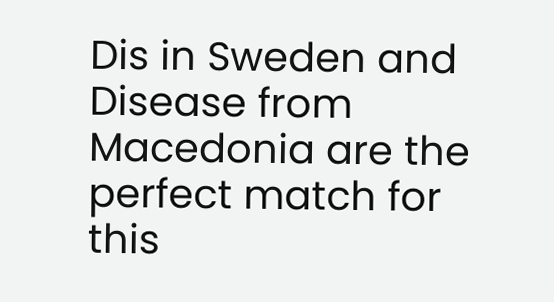Dis in Sweden and Disease from Macedonia are the perfect match for this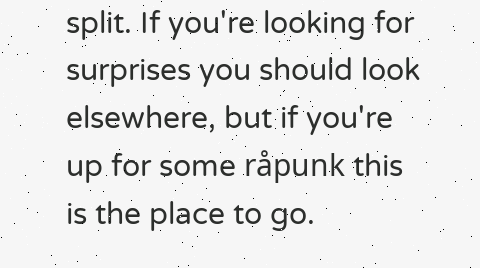split. If you're looking for surprises you should look elsewhere, but if you're up for some råpunk this is the place to go.